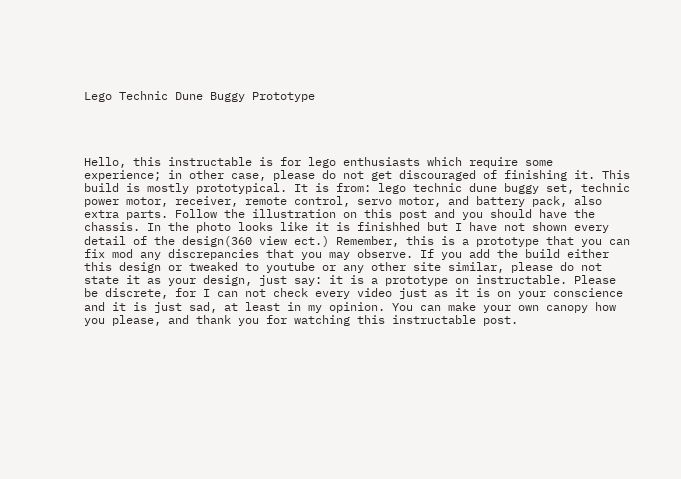Lego Technic Dune Buggy Prototype




Hello, this instructable is for lego enthusiasts which require some experience; in other case, please do not get discouraged of finishing it. This build is mostly prototypical. It is from: lego technic dune buggy set, technic power motor, receiver, remote control, servo motor, and battery pack, also extra parts. Follow the illustration on this post and you should have the chassis. In the photo looks like it is finishhed but I have not shown every detail of the design(360 view ect.) Remember, this is a prototype that you can fix mod any discrepancies that you may observe. If you add the build either this design or tweaked to youtube or any other site similar, please do not state it as your design, just say: it is a prototype on instructable. Please be discrete, for I can not check every video just as it is on your conscience and it is just sad, at least in my opinion. You can make your own canopy how you please, and thank you for watching this instructable post.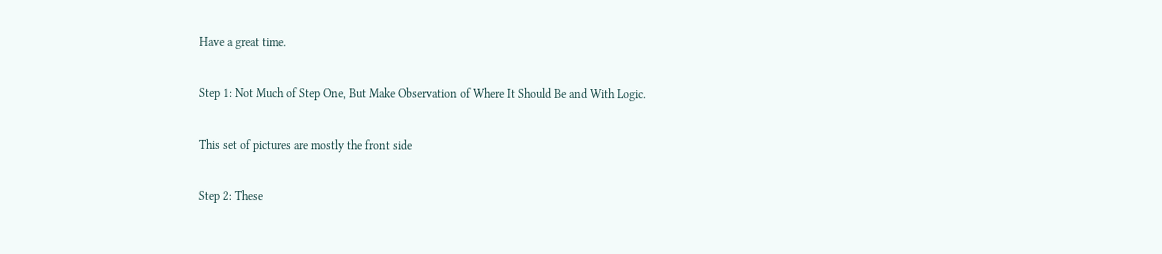Have a great time.

Step 1: Not Much of Step One, But Make Observation of Where It Should Be and With Logic.

This set of pictures are mostly the front side

Step 2: These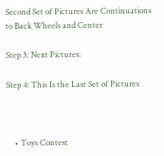Second Set of Pictures Are Continuations to Back Wheels and Center

Step 3: Next Pictures:

Step 4: This Is the Last Set of Pictures



    • Toys Contest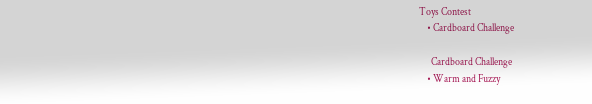Toys Contest
    • Cardboard Challenge

      Cardboard Challenge
    • Warm and Fuzzy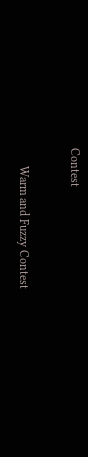Contest

      Warm and Fuzzy Contest